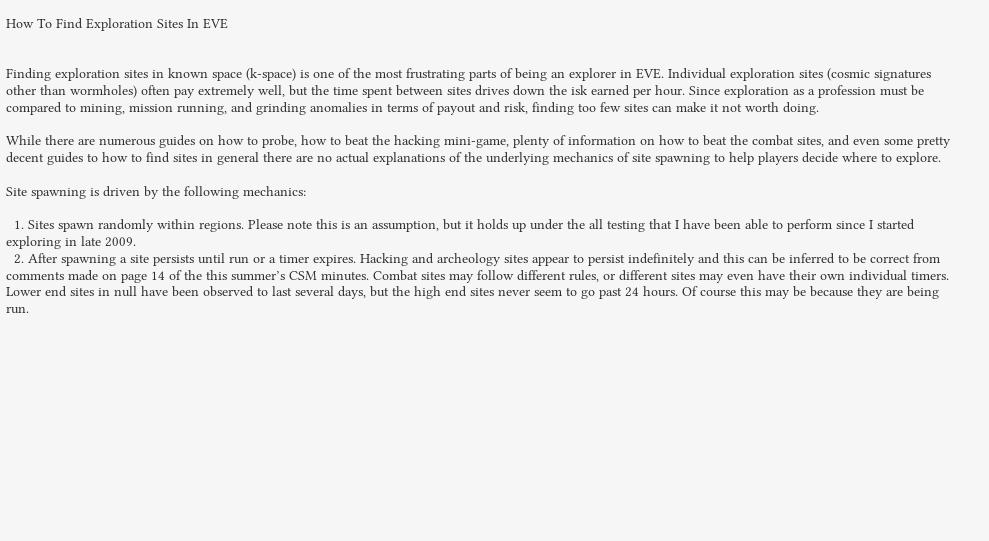How To Find Exploration Sites In EVE


Finding exploration sites in known space (k-space) is one of the most frustrating parts of being an explorer in EVE. Individual exploration sites (cosmic signatures other than wormholes) often pay extremely well, but the time spent between sites drives down the isk earned per hour. Since exploration as a profession must be compared to mining, mission running, and grinding anomalies in terms of payout and risk, finding too few sites can make it not worth doing.

While there are numerous guides on how to probe, how to beat the hacking mini-game, plenty of information on how to beat the combat sites, and even some pretty decent guides to how to find sites in general there are no actual explanations of the underlying mechanics of site spawning to help players decide where to explore.

Site spawning is driven by the following mechanics:

  1. Sites spawn randomly within regions. Please note this is an assumption, but it holds up under the all testing that I have been able to perform since I started exploring in late 2009.
  2. After spawning a site persists until run or a timer expires. Hacking and archeology sites appear to persist indefinitely and this can be inferred to be correct from comments made on page 14 of the this summer’s CSM minutes. Combat sites may follow different rules, or different sites may even have their own individual timers. Lower end sites in null have been observed to last several days, but the high end sites never seem to go past 24 hours. Of course this may be because they are being run.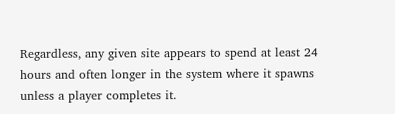Regardless, any given site appears to spend at least 24 hours and often longer in the system where it spawns unless a player completes it.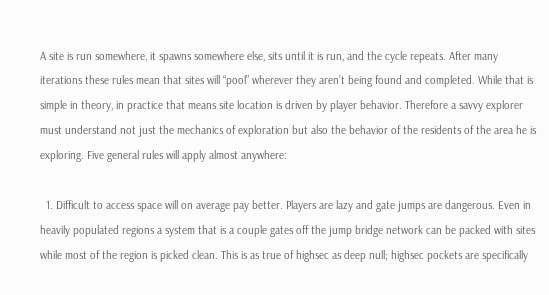A site is run somewhere, it spawns somewhere else, sits until it is run, and the cycle repeats. After many iterations these rules mean that sites will “pool” wherever they aren’t being found and completed. While that is simple in theory, in practice that means site location is driven by player behavior. Therefore a savvy explorer must understand not just the mechanics of exploration but also the behavior of the residents of the area he is exploring. Five general rules will apply almost anywhere:

  1. Difficult to access space will on average pay better. Players are lazy and gate jumps are dangerous. Even in heavily populated regions a system that is a couple gates off the jump bridge network can be packed with sites while most of the region is picked clean. This is as true of highsec as deep null; highsec pockets are specifically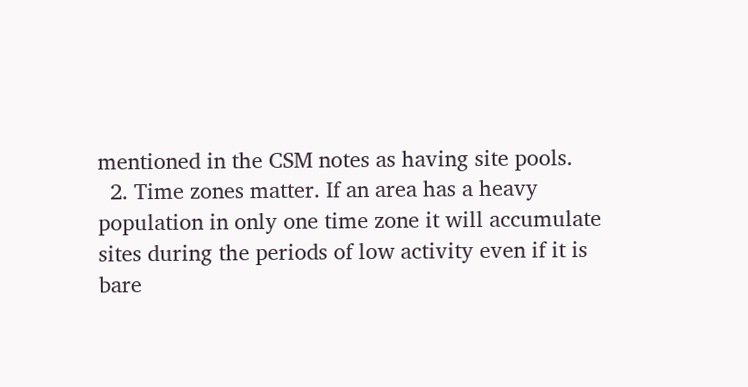mentioned in the CSM notes as having site pools.
  2. Time zones matter. If an area has a heavy population in only one time zone it will accumulate sites during the periods of low activity even if it is bare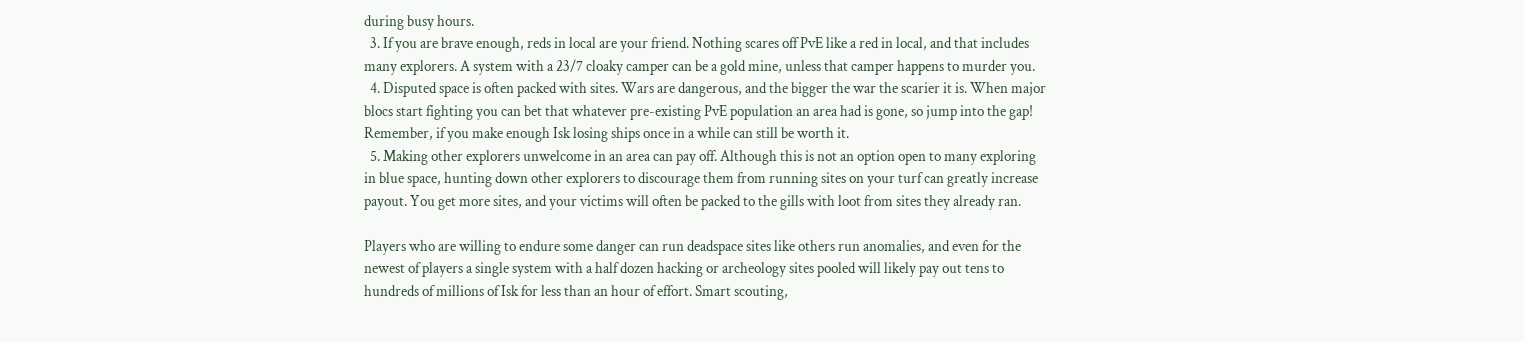during busy hours.
  3. If you are brave enough, reds in local are your friend. Nothing scares off PvE like a red in local, and that includes many explorers. A system with a 23/7 cloaky camper can be a gold mine, unless that camper happens to murder you.
  4. Disputed space is often packed with sites. Wars are dangerous, and the bigger the war the scarier it is. When major blocs start fighting you can bet that whatever pre-existing PvE population an area had is gone, so jump into the gap! Remember, if you make enough Isk losing ships once in a while can still be worth it.
  5. Making other explorers unwelcome in an area can pay off. Although this is not an option open to many exploring in blue space, hunting down other explorers to discourage them from running sites on your turf can greatly increase payout. You get more sites, and your victims will often be packed to the gills with loot from sites they already ran.

Players who are willing to endure some danger can run deadspace sites like others run anomalies, and even for the newest of players a single system with a half dozen hacking or archeology sites pooled will likely pay out tens to hundreds of millions of Isk for less than an hour of effort. Smart scouting,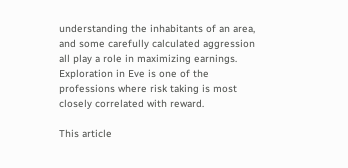understanding the inhabitants of an area, and some carefully calculated aggression all play a role in maximizing earnings. Exploration in Eve is one of the professions where risk taking is most closely correlated with reward.

This article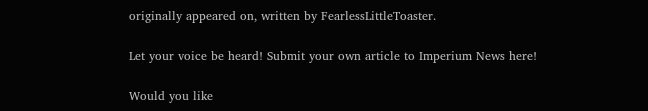originally appeared on, written by FearlessLittleToaster.

Let your voice be heard! Submit your own article to Imperium News here!

Would you like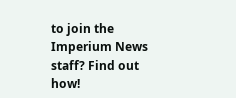to join the Imperium News staff? Find out how!